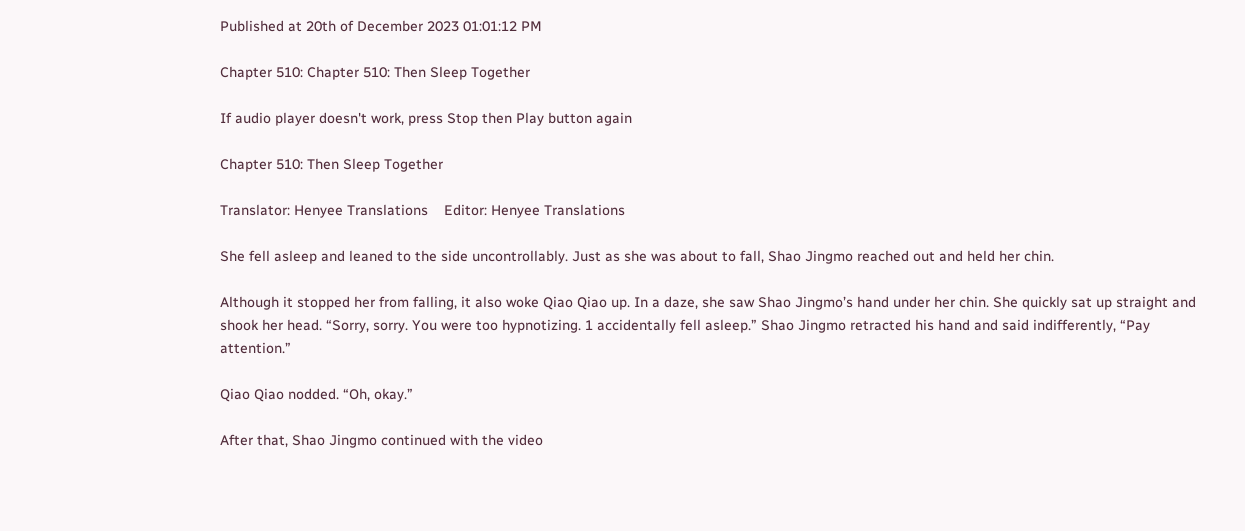Published at 20th of December 2023 01:01:12 PM

Chapter 510: Chapter 510: Then Sleep Together

If audio player doesn't work, press Stop then Play button again

Chapter 510: Then Sleep Together

Translator: Henyee Translations    Editor: Henyee Translations

She fell asleep and leaned to the side uncontrollably. Just as she was about to fall, Shao Jingmo reached out and held her chin.

Although it stopped her from falling, it also woke Qiao Qiao up. In a daze, she saw Shao Jingmo’s hand under her chin. She quickly sat up straight and shook her head. “Sorry, sorry. You were too hypnotizing. 1 accidentally fell asleep.” Shao Jingmo retracted his hand and said indifferently, “Pay attention.”

Qiao Qiao nodded. “Oh, okay.”

After that, Shao Jingmo continued with the video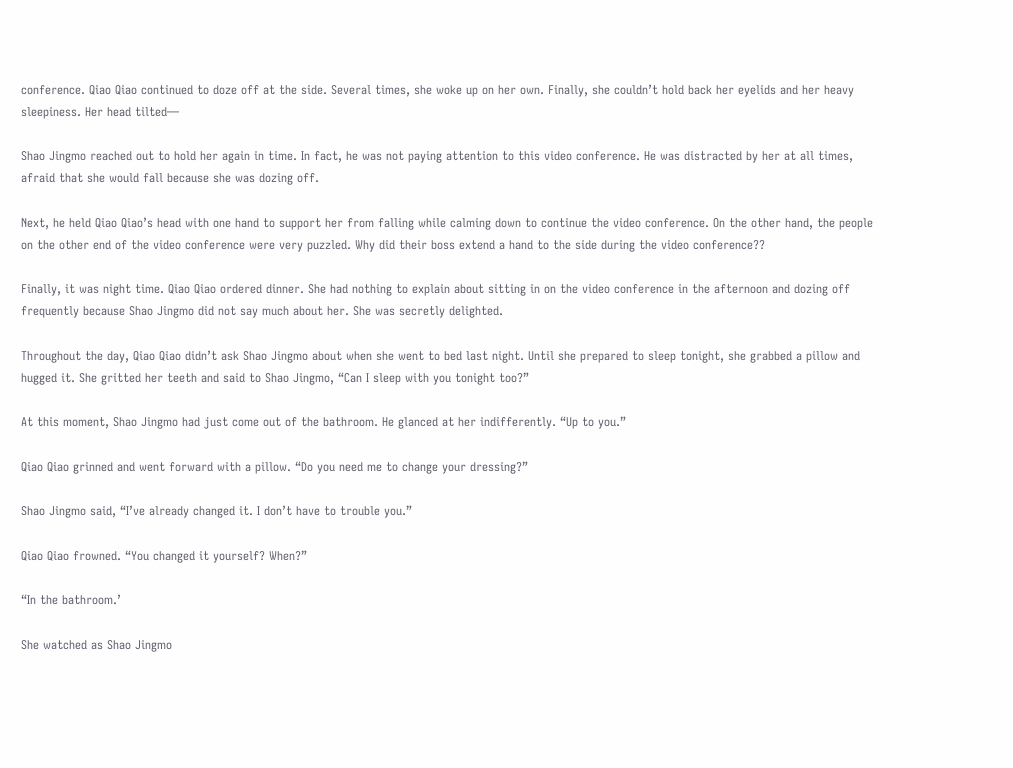conference. Qiao Qiao continued to doze off at the side. Several times, she woke up on her own. Finally, she couldn’t hold back her eyelids and her heavy sleepiness. Her head tilted—

Shao Jingmo reached out to hold her again in time. In fact, he was not paying attention to this video conference. He was distracted by her at all times, afraid that she would fall because she was dozing off.

Next, he held Qiao Qiao’s head with one hand to support her from falling while calming down to continue the video conference. On the other hand, the people on the other end of the video conference were very puzzled. Why did their boss extend a hand to the side during the video conference??

Finally, it was night time. Qiao Qiao ordered dinner. She had nothing to explain about sitting in on the video conference in the afternoon and dozing off frequently because Shao Jingmo did not say much about her. She was secretly delighted.

Throughout the day, Qiao Qiao didn’t ask Shao Jingmo about when she went to bed last night. Until she prepared to sleep tonight, she grabbed a pillow and hugged it. She gritted her teeth and said to Shao Jingmo, “Can I sleep with you tonight too?”

At this moment, Shao Jingmo had just come out of the bathroom. He glanced at her indifferently. “Up to you.”

Qiao Qiao grinned and went forward with a pillow. “Do you need me to change your dressing?”

Shao Jingmo said, “I’ve already changed it. I don’t have to trouble you.”

Qiao Qiao frowned. “You changed it yourself? When?”

“In the bathroom.’

She watched as Shao Jingmo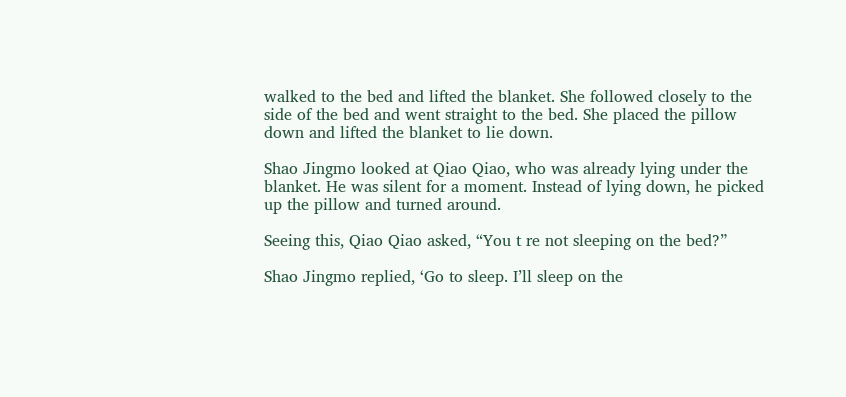walked to the bed and lifted the blanket. She followed closely to the side of the bed and went straight to the bed. She placed the pillow down and lifted the blanket to lie down.

Shao Jingmo looked at Qiao Qiao, who was already lying under the blanket. He was silent for a moment. Instead of lying down, he picked up the pillow and turned around.

Seeing this, Qiao Qiao asked, “You t re not sleeping on the bed?”

Shao Jingmo replied, ‘Go to sleep. I’ll sleep on the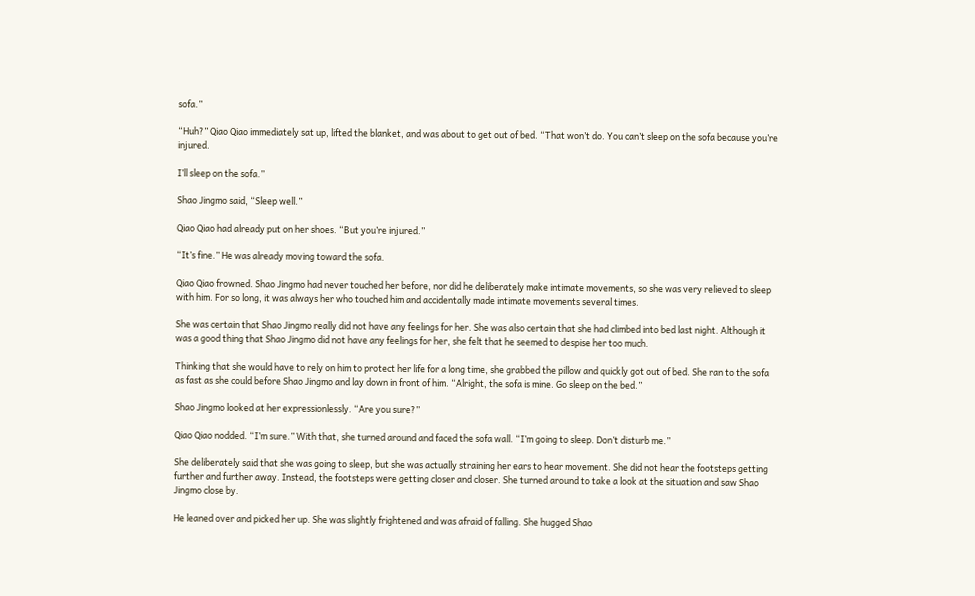sofa.”

“Huh?” Qiao Qiao immediately sat up, lifted the blanket, and was about to get out of bed. “That won’t do. You can’t sleep on the sofa because you’re injured.

I’ll sleep on the sofa.”

Shao Jingmo said, “Sleep well.”

Qiao Qiao had already put on her shoes. “But you’re injured.”

“It’s fine.” He was already moving toward the sofa.

Qiao Qiao frowned. Shao Jingmo had never touched her before, nor did he deliberately make intimate movements, so she was very relieved to sleep with him. For so long, it was always her who touched him and accidentally made intimate movements several times.

She was certain that Shao Jingmo really did not have any feelings for her. She was also certain that she had climbed into bed last night. Although it was a good thing that Shao Jingmo did not have any feelings for her, she felt that he seemed to despise her too much.

Thinking that she would have to rely on him to protect her life for a long time, she grabbed the pillow and quickly got out of bed. She ran to the sofa as fast as she could before Shao Jingmo and lay down in front of him. “Alright, the sofa is mine. Go sleep on the bed.”

Shao Jingmo looked at her expressionlessly. “Are you sure?”

Qiao Qiao nodded. “I’m sure.” With that, she turned around and faced the sofa wall. “I’m going to sleep. Don’t disturb me.”

She deliberately said that she was going to sleep, but she was actually straining her ears to hear movement. She did not hear the footsteps getting further and further away. Instead, the footsteps were getting closer and closer. She turned around to take a look at the situation and saw Shao Jingmo close by.

He leaned over and picked her up. She was slightly frightened and was afraid of falling. She hugged Shao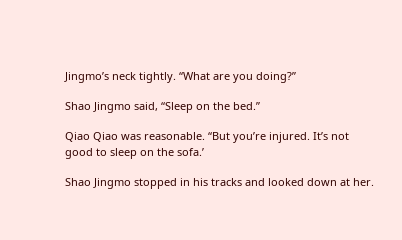Jingmo’s neck tightly. “What are you doing?”

Shao Jingmo said, “Sleep on the bed.”

Qiao Qiao was reasonable. “But you’re injured. It’s not good to sleep on the sofa.’

Shao Jingmo stopped in his tracks and looked down at her.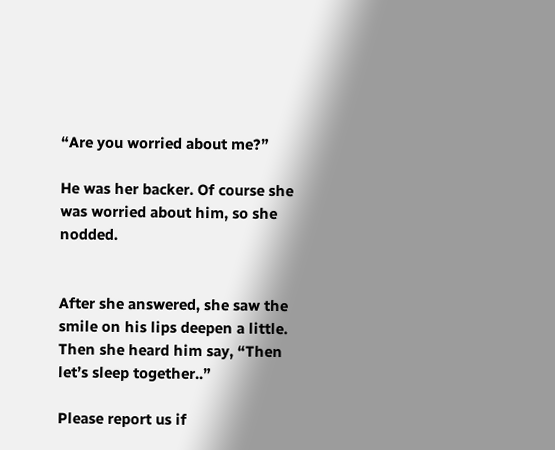“Are you worried about me?”

He was her backer. Of course she was worried about him, so she nodded.


After she answered, she saw the smile on his lips deepen a little. Then she heard him say, “Then let’s sleep together..”

Please report us if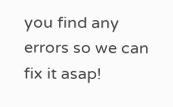you find any errors so we can fix it asap!